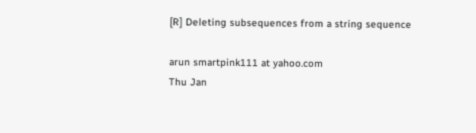[R] Deleting subsequences from a string sequence

arun smartpink111 at yahoo.com
Thu Jan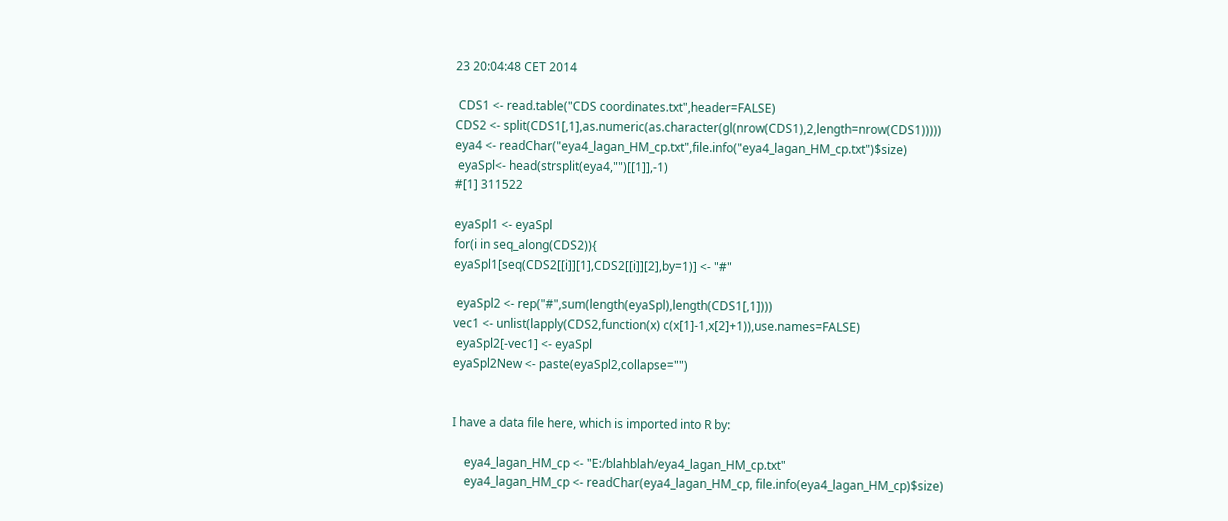23 20:04:48 CET 2014

 CDS1 <- read.table("CDS coordinates.txt",header=FALSE)
CDS2 <- split(CDS1[,1],as.numeric(as.character(gl(nrow(CDS1),2,length=nrow(CDS1)))))
eya4 <- readChar("eya4_lagan_HM_cp.txt",file.info("eya4_lagan_HM_cp.txt")$size)
 eyaSpl<- head(strsplit(eya4,"")[[1]],-1)
#[1] 311522

eyaSpl1 <- eyaSpl
for(i in seq_along(CDS2)){
eyaSpl1[seq(CDS2[[i]][1],CDS2[[i]][2],by=1)] <- "#"

 eyaSpl2 <- rep("#",sum(length(eyaSpl),length(CDS1[,1])))
vec1 <- unlist(lapply(CDS2,function(x) c(x[1]-1,x[2]+1)),use.names=FALSE)
 eyaSpl2[-vec1] <- eyaSpl
eyaSpl2New <- paste(eyaSpl2,collapse="")


I have a data file here, which is imported into R by:

    eya4_lagan_HM_cp <- "E:/blahblah/eya4_lagan_HM_cp.txt"
    eya4_lagan_HM_cp <- readChar(eya4_lagan_HM_cp, file.info(eya4_lagan_HM_cp)$size)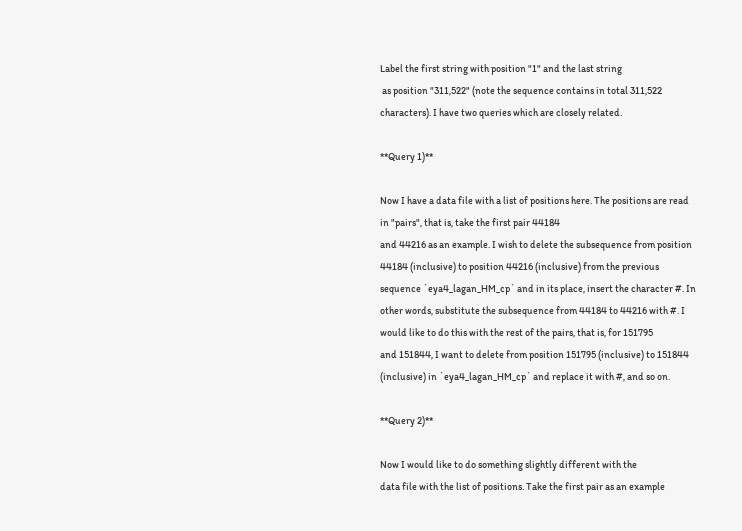Label the first string with position "1" and the last string
 as position "311,522" (note the sequence contains in total 311,522
characters). I have two queries which are closely related.

**Query 1)**

Now I have a data file with a list of positions here. The positions are read in "pairs", that is, take the first pair 44184
and 44216 as an example. I wish to delete the subsequence from position
44184 (inclusive) to position 44216 (inclusive) from the previous
sequence `eya4_lagan_HM_cp` and in its place, insert the character #. In other words, substitute the subsequence from 44184 to 44216 with #. I
would like to do this with the rest of the pairs, that is, for 151795
and 151844, I want to delete from position 151795 (inclusive) to 151844
(inclusive) in `eya4_lagan_HM_cp` and replace it with #, and so on.

**Query 2)**

Now I would like to do something slightly different with the
data file with the list of positions. Take the first pair as an example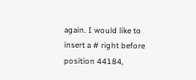again. I would like to insert a # right before position 44184,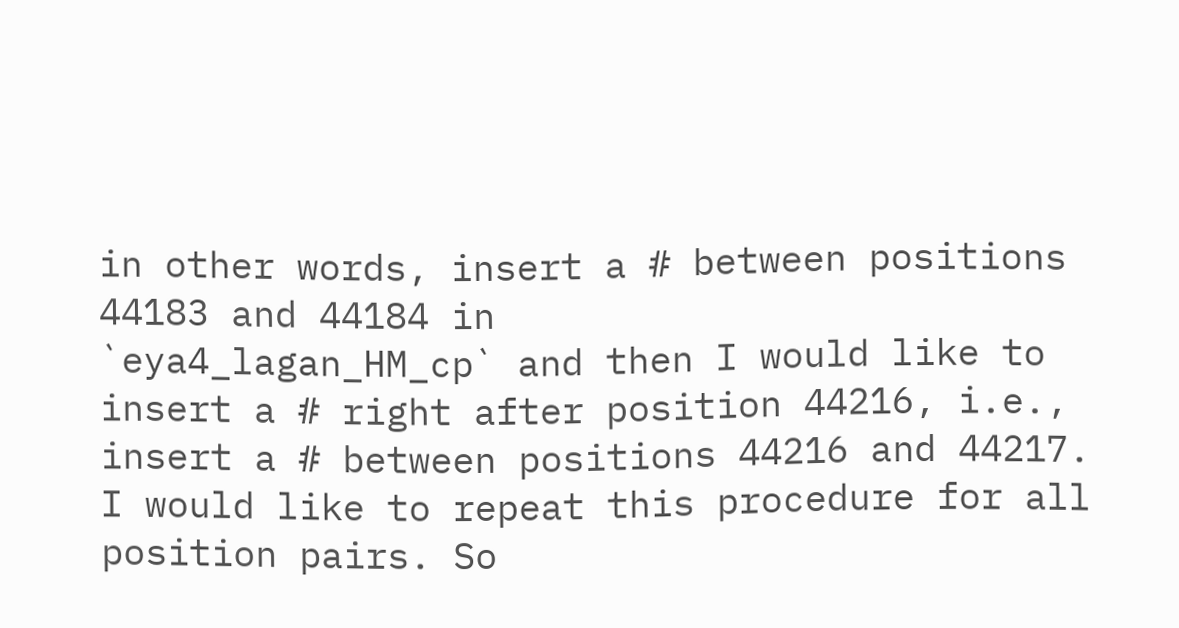in other words, insert a # between positions 44183 and 44184 in
`eya4_lagan_HM_cp` and then I would like to insert a # right after position 44216, i.e., insert a # between positions 44216 and 44217. I would like to repeat this procedure for all position pairs. So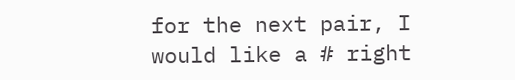for the next pair, I would like a # right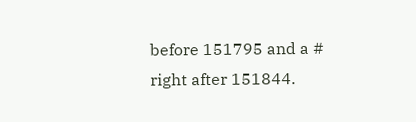before 151795 and a # right after 151844.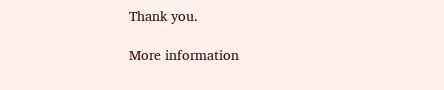Thank you.

More information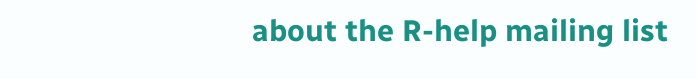about the R-help mailing list